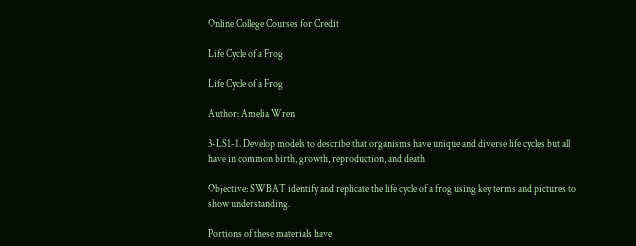Online College Courses for Credit

Life Cycle of a Frog

Life Cycle of a Frog

Author: Amelia Wren

3-LS1-1. Develop models to describe that organisms have unique and diverse life cycles but all have in common birth, growth, reproduction, and death

Objective: SWBAT identify and replicate the life cycle of a frog using key terms and pictures to show understanding.

Portions of these materials have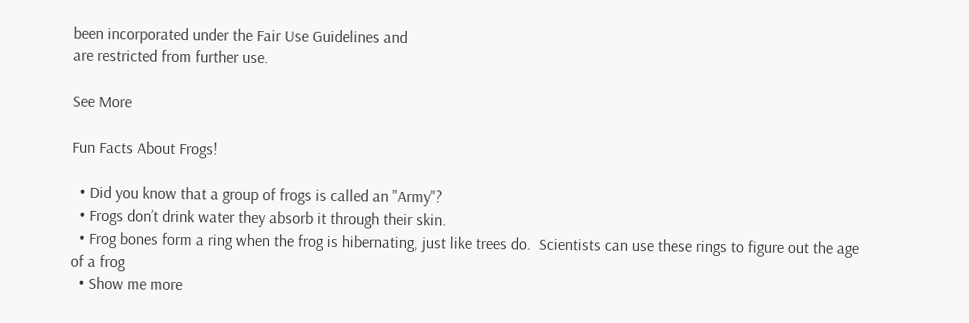been incorporated under the Fair Use Guidelines and
are restricted from further use.

See More

Fun Facts About Frogs!

  • Did you know that a group of frogs is called an "Army"?
  • Frogs don’t drink water they absorb it through their skin.
  • Frog bones form a ring when the frog is hibernating, just like trees do.  Scientists can use these rings to figure out the age of a frog
  • Show me more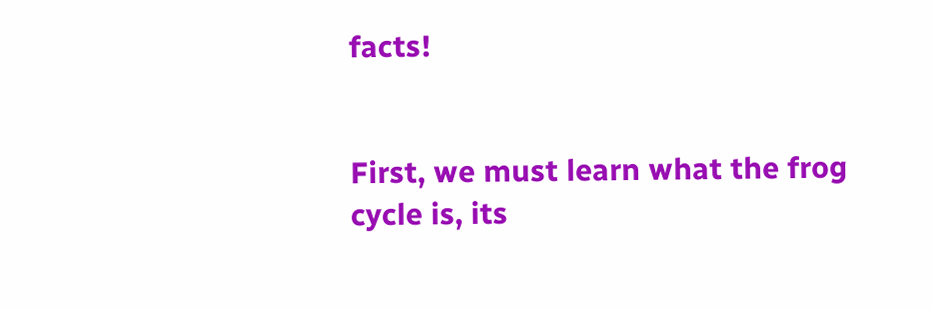facts!


First, we must learn what the frog cycle is, its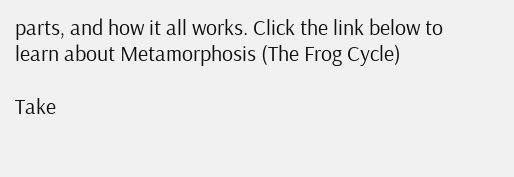parts, and how it all works. Click the link below to learn about Metamorphosis (The Frog Cycle)

Take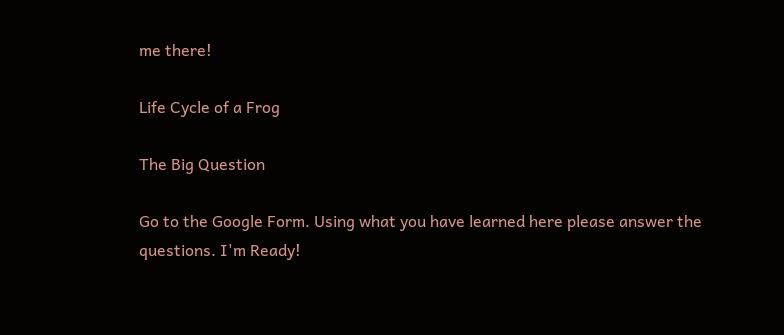me there!

Life Cycle of a Frog

The Big Question

Go to the Google Form. Using what you have learned here please answer the questions. I'm Ready!